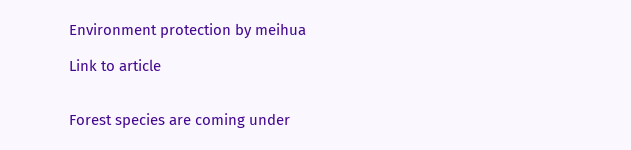Environment protection by meihua

Link to article


Forest species are coming under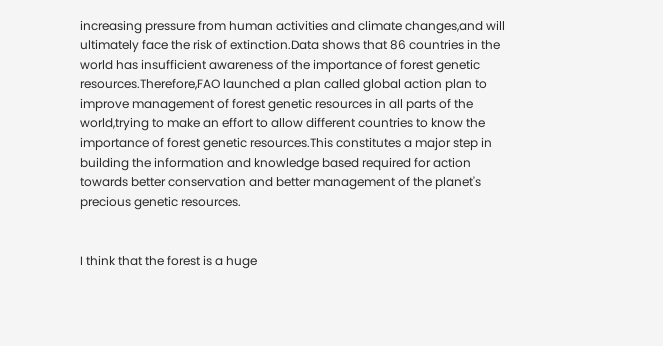increasing pressure from human activities and climate changes,and will ultimately face the risk of extinction.Data shows that 86 countries in the world has insufficient awareness of the importance of forest genetic resources.Therefore,FAO launched a plan called global action plan to improve management of forest genetic resources in all parts of the world,trying to make an effort to allow different countries to know the importance of forest genetic resources.This constitutes a major step in building the information and knowledge based required for action towards better conservation and better management of the planet's precious genetic resources.


I think that the forest is a huge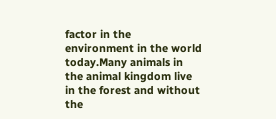factor in the environment in the world today.Many animals in the animal kingdom live in the forest and without the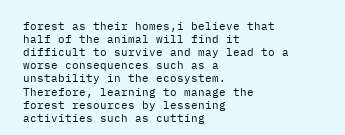forest as their homes,i believe that half of the animal will find it difficult to survive and may lead to a worse consequences such as a unstability in the ecosystem. Therefore, learning to manage the forest resources by lessening activities such as cutting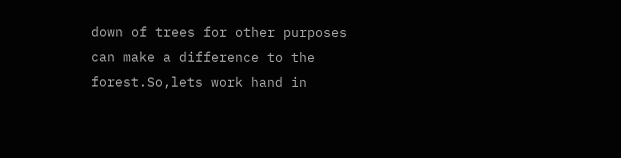down of trees for other purposes can make a difference to the forest.So,lets work hand in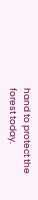hand to protect the forest today.